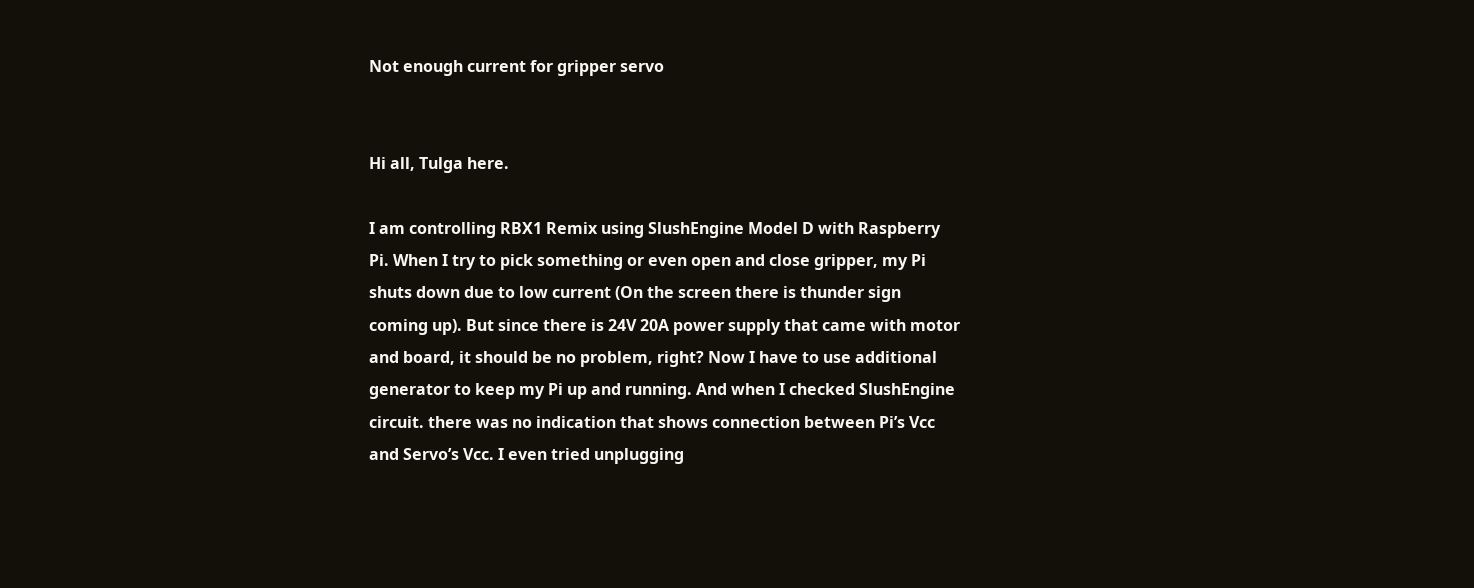Not enough current for gripper servo


Hi all, Tulga here.

I am controlling RBX1 Remix using SlushEngine Model D with Raspberry Pi. When I try to pick something or even open and close gripper, my Pi shuts down due to low current (On the screen there is thunder sign coming up). But since there is 24V 20A power supply that came with motor and board, it should be no problem, right? Now I have to use additional generator to keep my Pi up and running. And when I checked SlushEngine circuit. there was no indication that shows connection between Pi’s Vcc and Servo’s Vcc. I even tried unplugging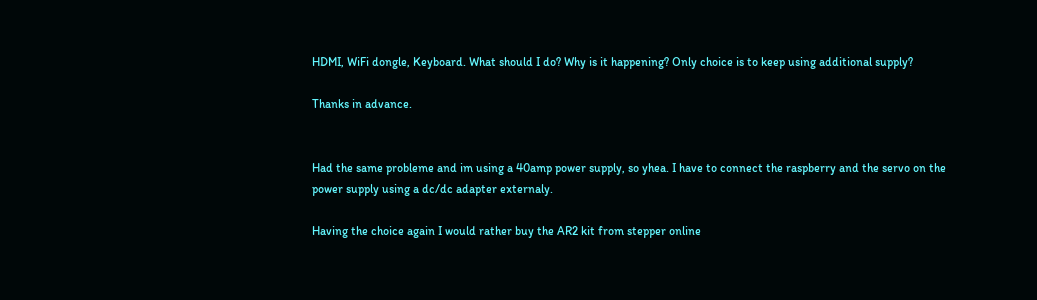HDMI, WiFi dongle, Keyboard. What should I do? Why is it happening? Only choice is to keep using additional supply?

Thanks in advance.


Had the same probleme and im using a 40amp power supply, so yhea. I have to connect the raspberry and the servo on the power supply using a dc/dc adapter externaly.

Having the choice again I would rather buy the AR2 kit from stepper online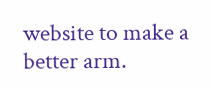website to make a better arm.